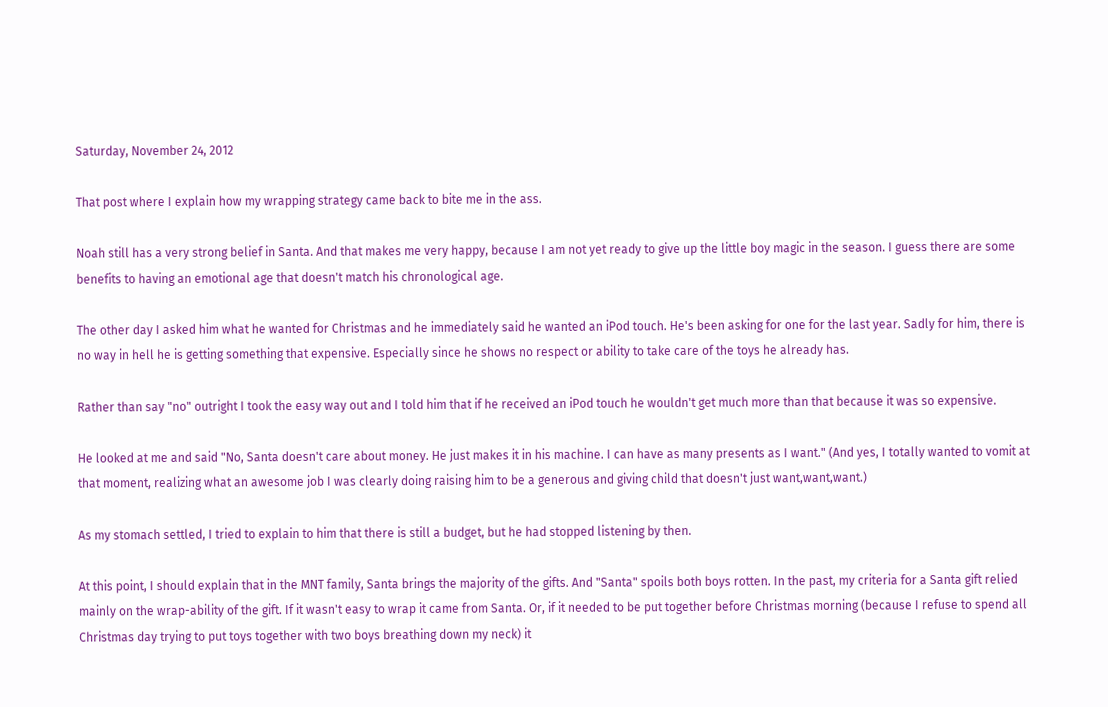Saturday, November 24, 2012

That post where I explain how my wrapping strategy came back to bite me in the ass.

Noah still has a very strong belief in Santa. And that makes me very happy, because I am not yet ready to give up the little boy magic in the season. I guess there are some benefits to having an emotional age that doesn't match his chronological age.

The other day I asked him what he wanted for Christmas and he immediately said he wanted an iPod touch. He's been asking for one for the last year. Sadly for him, there is no way in hell he is getting something that expensive. Especially since he shows no respect or ability to take care of the toys he already has.

Rather than say "no" outright I took the easy way out and I told him that if he received an iPod touch he wouldn't get much more than that because it was so expensive.

He looked at me and said "No, Santa doesn't care about money. He just makes it in his machine. I can have as many presents as I want." (And yes, I totally wanted to vomit at that moment, realizing what an awesome job I was clearly doing raising him to be a generous and giving child that doesn't just want,want,want.)

As my stomach settled, I tried to explain to him that there is still a budget, but he had stopped listening by then.

At this point, I should explain that in the MNT family, Santa brings the majority of the gifts. And "Santa" spoils both boys rotten. In the past, my criteria for a Santa gift relied mainly on the wrap-ability of the gift. If it wasn't easy to wrap it came from Santa. Or, if it needed to be put together before Christmas morning (because I refuse to spend all Christmas day trying to put toys together with two boys breathing down my neck) it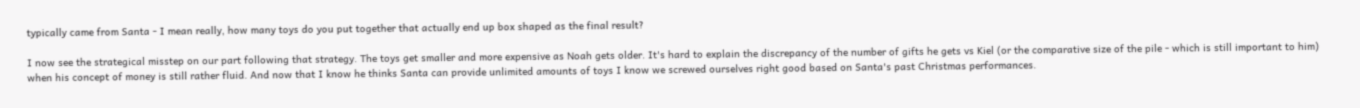typically came from Santa - I mean really, how many toys do you put together that actually end up box shaped as the final result?

I now see the strategical misstep on our part following that strategy. The toys get smaller and more expensive as Noah gets older. It's hard to explain the discrepancy of the number of gifts he gets vs Kiel (or the comparative size of the pile - which is still important to him) when his concept of money is still rather fluid. And now that I know he thinks Santa can provide unlimited amounts of toys I know we screwed ourselves right good based on Santa's past Christmas performances.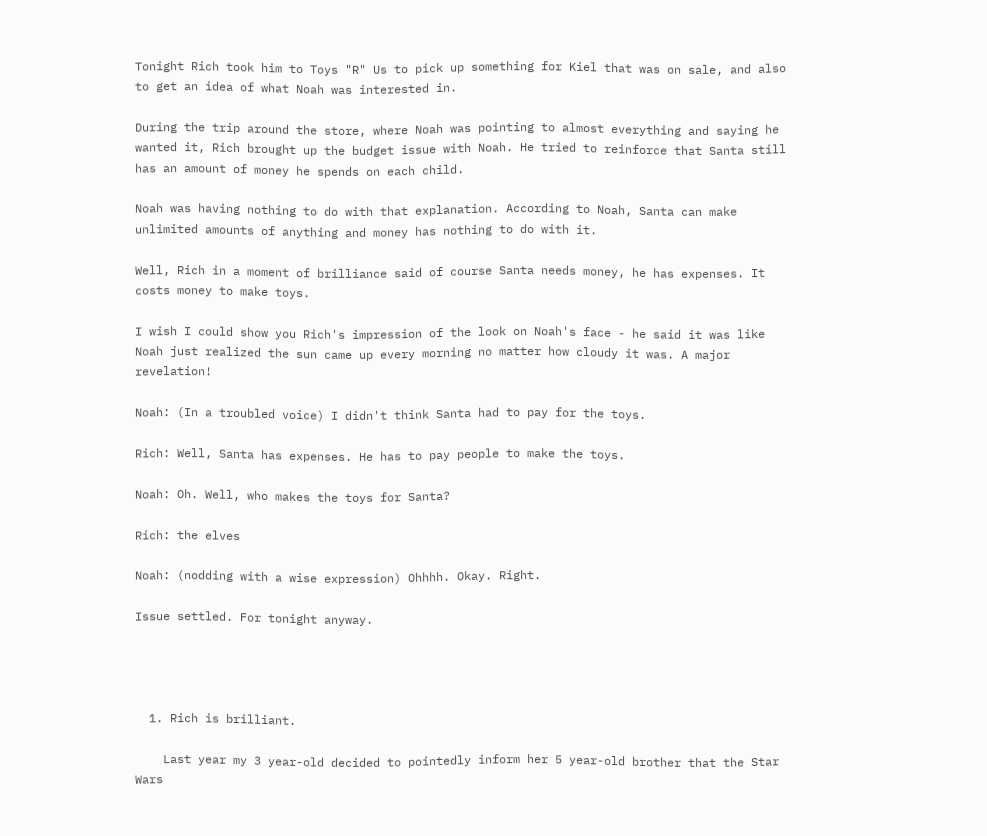Tonight Rich took him to Toys "R" Us to pick up something for Kiel that was on sale, and also to get an idea of what Noah was interested in.

During the trip around the store, where Noah was pointing to almost everything and saying he wanted it, Rich brought up the budget issue with Noah. He tried to reinforce that Santa still has an amount of money he spends on each child.

Noah was having nothing to do with that explanation. According to Noah, Santa can make unlimited amounts of anything and money has nothing to do with it.

Well, Rich in a moment of brilliance said of course Santa needs money, he has expenses. It costs money to make toys.

I wish I could show you Rich's impression of the look on Noah's face - he said it was like Noah just realized the sun came up every morning no matter how cloudy it was. A major revelation!

Noah: (In a troubled voice) I didn't think Santa had to pay for the toys.

Rich: Well, Santa has expenses. He has to pay people to make the toys.

Noah: Oh. Well, who makes the toys for Santa?

Rich: the elves

Noah: (nodding with a wise expression) Ohhhh. Okay. Right.

Issue settled. For tonight anyway.




  1. Rich is brilliant.

    Last year my 3 year-old decided to pointedly inform her 5 year-old brother that the Star Wars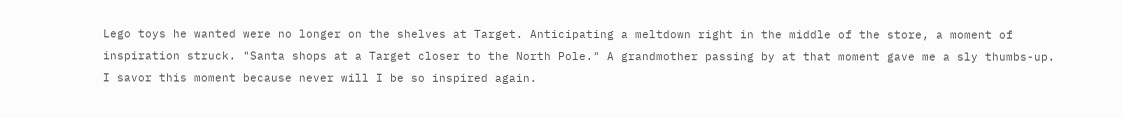Lego toys he wanted were no longer on the shelves at Target. Anticipating a meltdown right in the middle of the store, a moment of inspiration struck. "Santa shops at a Target closer to the North Pole." A grandmother passing by at that moment gave me a sly thumbs-up. I savor this moment because never will I be so inspired again.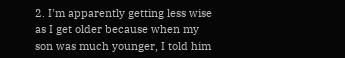2. I'm apparently getting less wise as I get older because when my son was much younger, I told him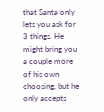that Santa only lets you ask for 3 things. He might bring you a couple more of his own choosing, but he only accepts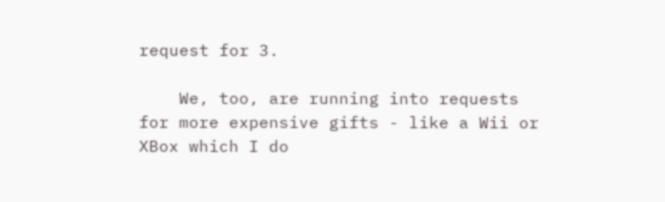request for 3.

    We, too, are running into requests for more expensive gifts - like a Wii or XBox which I do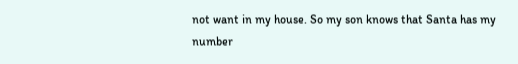not want in my house. So my son knows that Santa has my number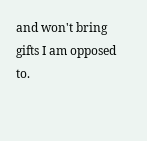and won't bring gifts I am opposed to.